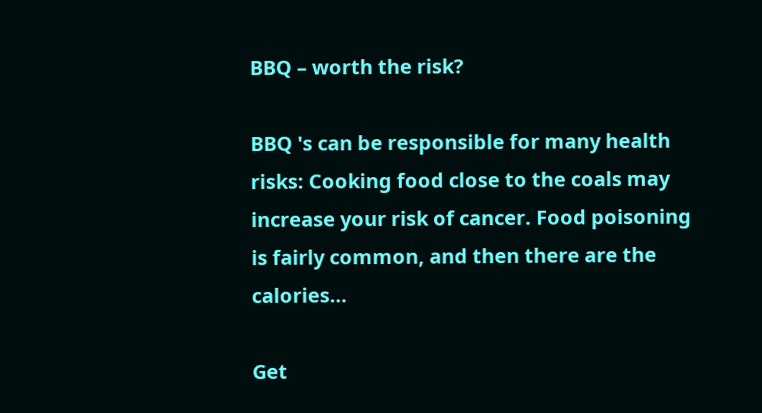BBQ – worth the risk?

BBQ 's can be responsible for many health risks: Cooking food close to the coals may increase your risk of cancer. Food poisoning is fairly common, and then there are the calories…

Get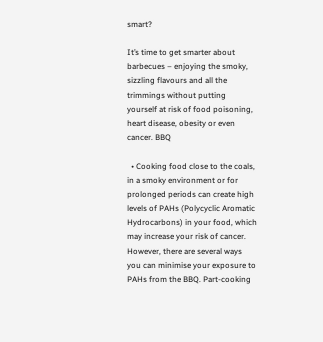smart?

It’s time to get smarter about barbecues – enjoying the smoky, sizzling flavours and all the trimmings without putting yourself at risk of food poisoning, heart disease, obesity or even cancer. BBQ

  • Cooking food close to the coals, in a smoky environment or for prolonged periods can create high levels of PAHs (Polycyclic Aromatic Hydrocarbons) in your food, which may increase your risk of cancer. However, there are several ways you can minimise your exposure to PAHs from the BBQ. Part-cooking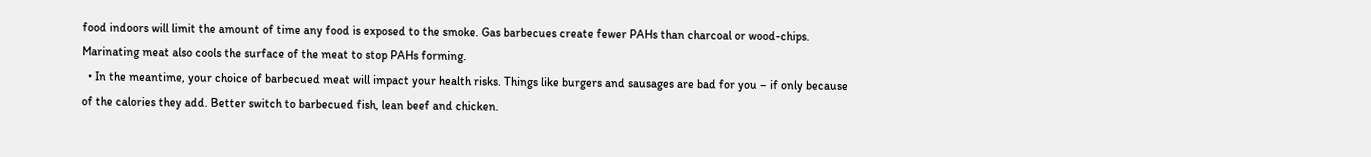food indoors will limit the amount of time any food is exposed to the smoke. Gas barbecues create fewer PAHs than charcoal or wood-chips. Marinating meat also cools the surface of the meat to stop PAHs forming.
  • In the meantime, your choice of barbecued meat will impact your health risks. Things like burgers and sausages are bad for you – if only because of the calories they add. Better switch to barbecued fish, lean beef and chicken.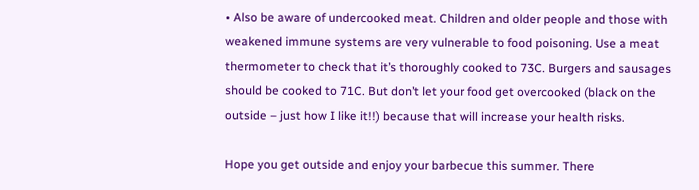• Also be aware of undercooked meat. Children and older people and those with weakened immune systems are very vulnerable to food poisoning. Use a meat thermometer to check that it’s thoroughly cooked to 73C. Burgers and sausages should be cooked to 71C. But don’t let your food get overcooked (black on the outside – just how I like it!!) because that will increase your health risks.

Hope you get outside and enjoy your barbecue this summer. There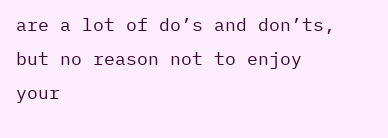are a lot of do’s and don’ts, but no reason not to enjoy your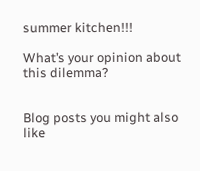summer kitchen!!!

What’s your opinion about this dilemma?


Blog posts you might also like